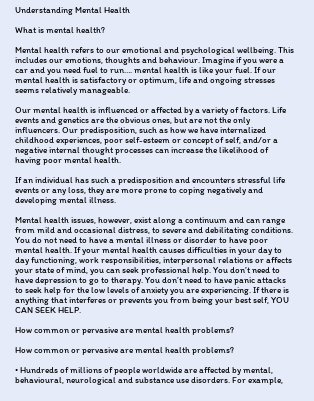Understanding Mental Health

What is mental health?

Mental health refers to our emotional and psychological wellbeing. This includes our emotions, thoughts and behaviour. Imagine if you were a car and you need fuel to run…. mental health is like your fuel. If our mental health is satisfactory or optimum, life and ongoing stresses seems relatively manageable.

Our mental health is influenced or affected by a variety of factors. Life events and genetics are the obvious ones, but are not the only influencers. Our predisposition, such as how we have internalized childhood experiences, poor self-esteem or concept of self, and/or a negative internal thought processes can increase the likelihood of having poor mental health.

If an individual has such a predisposition and encounters stressful life events or any loss, they are more prone to coping negatively and developing mental illness.

Mental health issues, however, exist along a continuum and can range from mild and occasional distress, to severe and debilitating conditions. You do not need to have a mental illness or disorder to have poor mental health. If your mental health causes difficulties in your day to day functioning, work responsibilities, interpersonal relations or affects your state of mind, you can seek professional help. You don’t need to have depression to go to therapy. You don’t need to have panic attacks to seek help for the low levels of anxiety you are experiencing. If there is anything that interferes or prevents you from being your best self, YOU CAN SEEK HELP.

How common or pervasive are mental health problems?

How common or pervasive are mental health problems?

• Hundreds of millions of people worldwide are affected by mental, behavioural, neurological and substance use disorders. For example,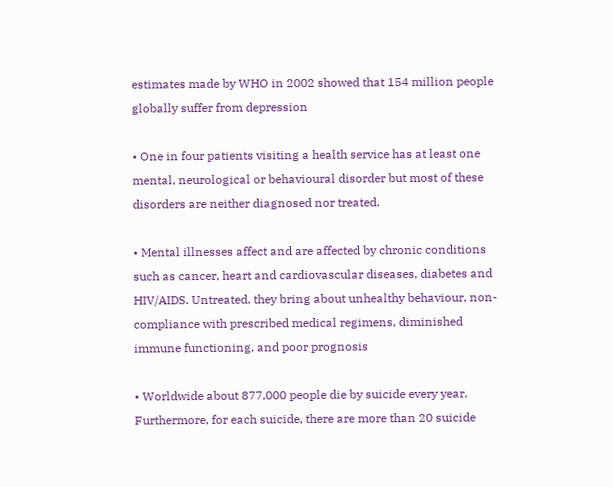estimates made by WHO in 2002 showed that 154 million people globally suffer from depression

• One in four patients visiting a health service has at least one mental, neurological or behavioural disorder but most of these disorders are neither diagnosed nor treated.

• Mental illnesses affect and are affected by chronic conditions such as cancer, heart and cardiovascular diseases, diabetes and HIV/AIDS. Untreated, they bring about unhealthy behaviour, non-compliance with prescribed medical regimens, diminished immune functioning, and poor prognosis

• Worldwide about 877,000 people die by suicide every year. Furthermore, for each suicide, there are more than 20 suicide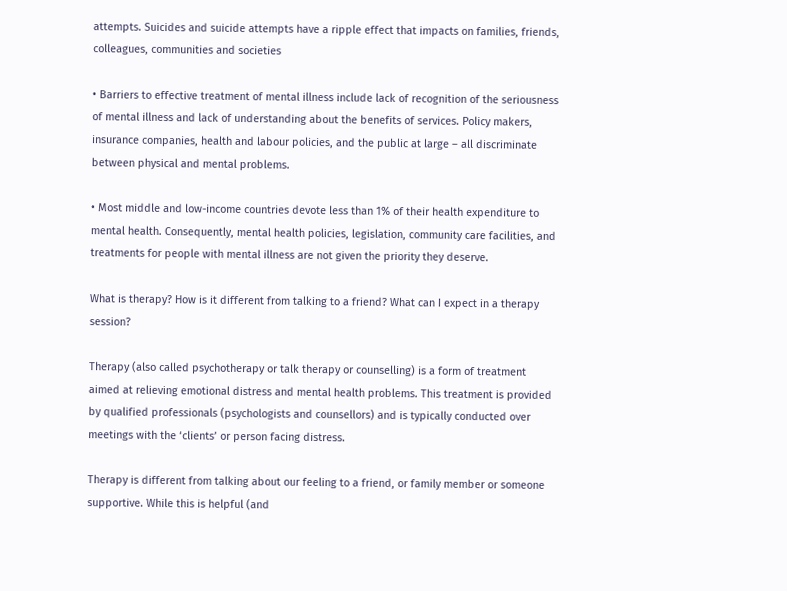attempts. Suicides and suicide attempts have a ripple effect that impacts on families, friends, colleagues, communities and societies

• Barriers to effective treatment of mental illness include lack of recognition of the seriousness of mental illness and lack of understanding about the benefits of services. Policy makers, insurance companies, health and labour policies, and the public at large – all discriminate between physical and mental problems.

• Most middle and low-income countries devote less than 1% of their health expenditure to mental health. Consequently, mental health policies, legislation, community care facilities, and treatments for people with mental illness are not given the priority they deserve.

What is therapy? How is it different from talking to a friend? What can I expect in a therapy session?

Therapy (also called psychotherapy or talk therapy or counselling) is a form of treatment aimed at relieving emotional distress and mental health problems. This treatment is provided by qualified professionals (psychologists and counsellors) and is typically conducted over meetings with the ‘clients’ or person facing distress.

Therapy is different from talking about our feeling to a friend, or family member or someone supportive. While this is helpful (and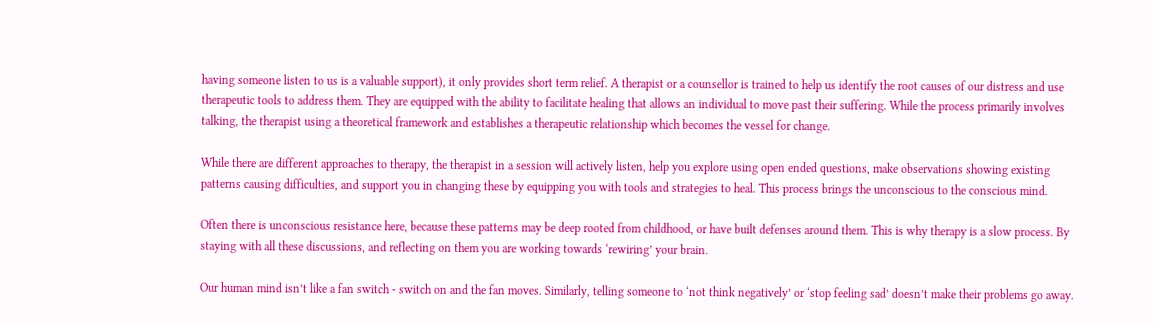having someone listen to us is a valuable support), it only provides short term relief. A therapist or a counsellor is trained to help us identify the root causes of our distress and use therapeutic tools to address them. They are equipped with the ability to facilitate healing that allows an individual to move past their suffering. While the process primarily involves talking, the therapist using a theoretical framework and establishes a therapeutic relationship which becomes the vessel for change.

While there are different approaches to therapy, the therapist in a session will actively listen, help you explore using open ended questions, make observations showing existing patterns causing difficulties, and support you in changing these by equipping you with tools and strategies to heal. This process brings the unconscious to the conscious mind.

Often there is unconscious resistance here, because these patterns may be deep rooted from childhood, or have built defenses around them. This is why therapy is a slow process. By staying with all these discussions, and reflecting on them you are working towards ‘rewiring’ your brain.

Our human mind isn’t like a fan switch - switch on and the fan moves. Similarly, telling someone to ‘not think negatively’ or ‘stop feeling sad’ doesn’t make their problems go away.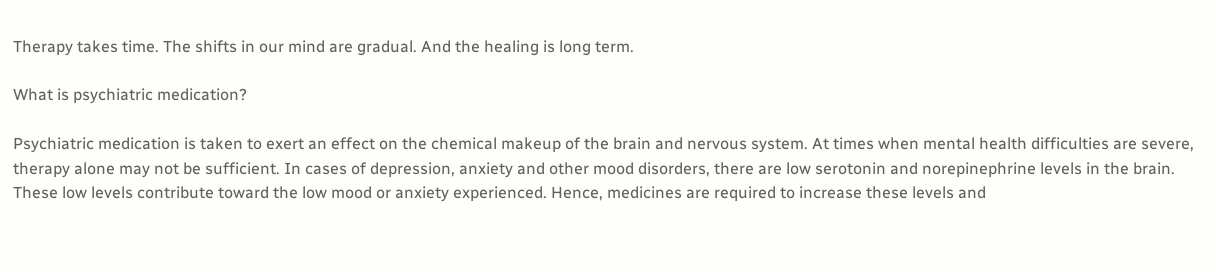Therapy takes time. The shifts in our mind are gradual. And the healing is long term.

What is psychiatric medication?

Psychiatric medication is taken to exert an effect on the chemical makeup of the brain and nervous system. At times when mental health difficulties are severe, therapy alone may not be sufficient. In cases of depression, anxiety and other mood disorders, there are low serotonin and norepinephrine levels in the brain. These low levels contribute toward the low mood or anxiety experienced. Hence, medicines are required to increase these levels and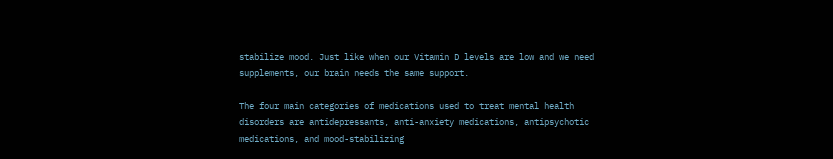stabilize mood. Just like when our Vitamin D levels are low and we need supplements, our brain needs the same support.

The four main categories of medications used to treat mental health disorders are antidepressants, anti-anxiety medications, antipsychotic medications, and mood-stabilizing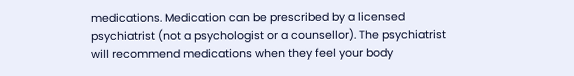medications. Medication can be prescribed by a licensed psychiatrist (not a psychologist or a counsellor). The psychiatrist will recommend medications when they feel your body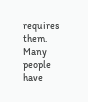requires them. Many people have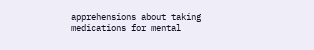apprehensions about taking medications for mental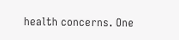health concerns. One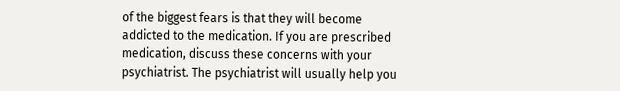of the biggest fears is that they will become addicted to the medication. If you are prescribed medication, discuss these concerns with your psychiatrist. The psychiatrist will usually help you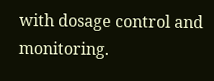with dosage control and monitoring.